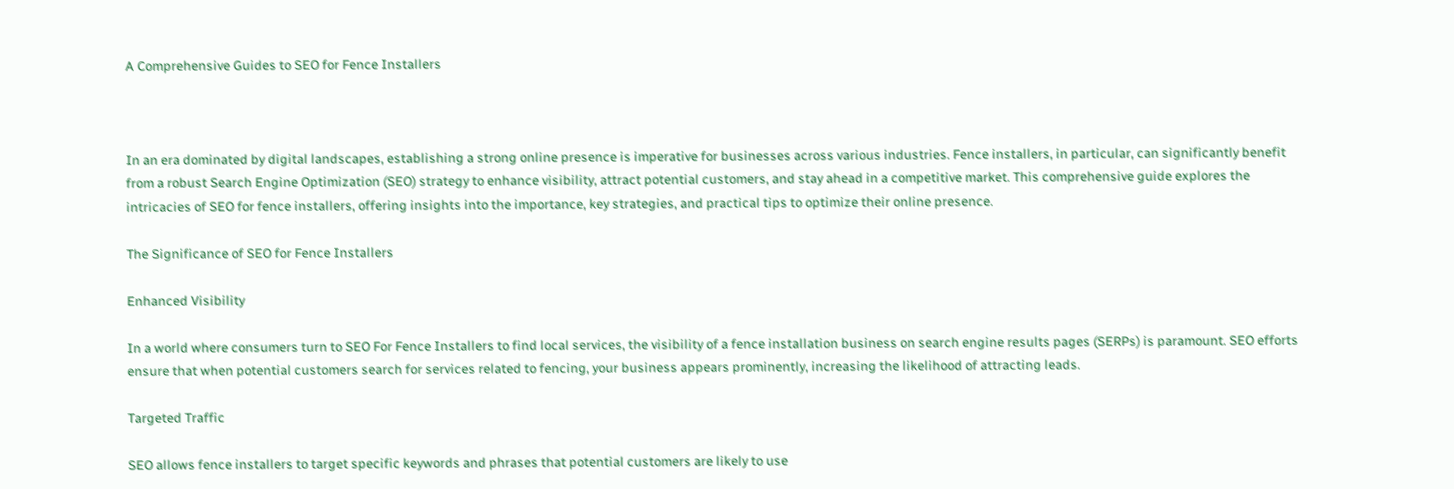A Comprehensive Guides to SEO for Fence Installers



In an era dominated by digital landscapes, establishing a strong online presence is imperative for businesses across various industries. Fence installers, in particular, can significantly benefit from a robust Search Engine Optimization (SEO) strategy to enhance visibility, attract potential customers, and stay ahead in a competitive market. This comprehensive guide explores the intricacies of SEO for fence installers, offering insights into the importance, key strategies, and practical tips to optimize their online presence.

The Significance of SEO for Fence Installers

Enhanced Visibility

In a world where consumers turn to SEO For Fence Installers to find local services, the visibility of a fence installation business on search engine results pages (SERPs) is paramount. SEO efforts ensure that when potential customers search for services related to fencing, your business appears prominently, increasing the likelihood of attracting leads.

Targeted Traffic

SEO allows fence installers to target specific keywords and phrases that potential customers are likely to use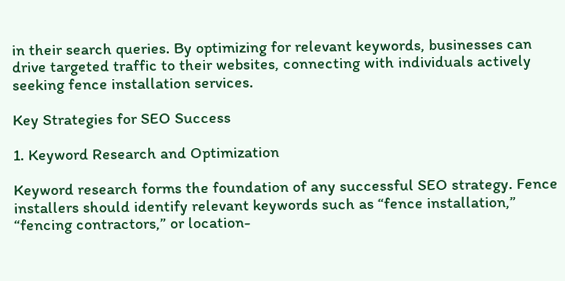in their search queries. By optimizing for relevant keywords, businesses can drive targeted traffic to their websites, connecting with individuals actively seeking fence installation services.

Key Strategies for SEO Success

1. Keyword Research and Optimization

Keyword research forms the foundation of any successful SEO strategy. Fence installers should identify relevant keywords such as “fence installation,” “fencing contractors,” or location-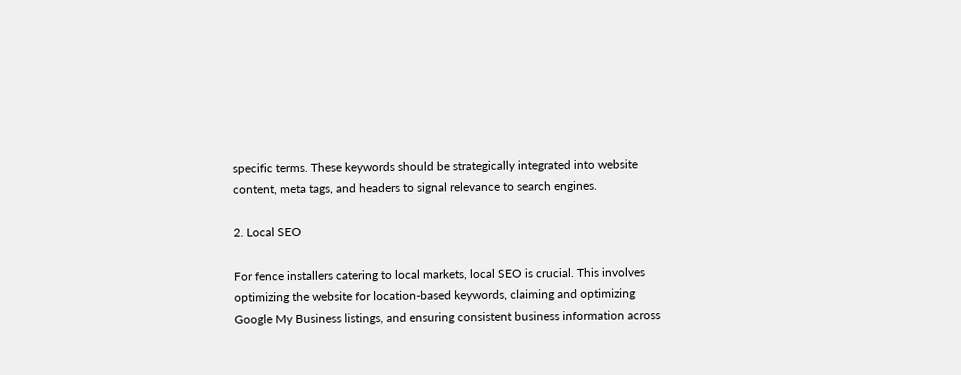specific terms. These keywords should be strategically integrated into website content, meta tags, and headers to signal relevance to search engines.

2. Local SEO

For fence installers catering to local markets, local SEO is crucial. This involves optimizing the website for location-based keywords, claiming and optimizing Google My Business listings, and ensuring consistent business information across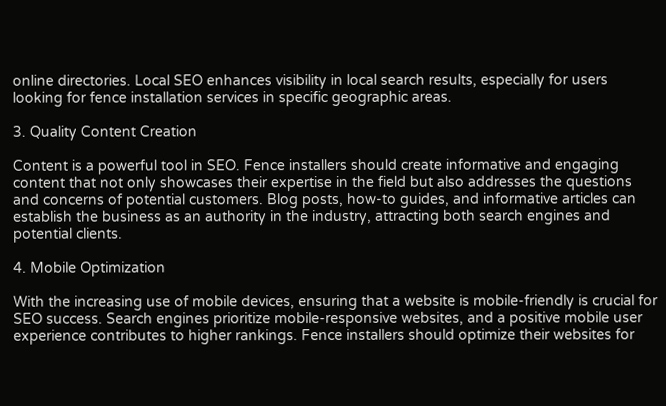online directories. Local SEO enhances visibility in local search results, especially for users looking for fence installation services in specific geographic areas.

3. Quality Content Creation

Content is a powerful tool in SEO. Fence installers should create informative and engaging content that not only showcases their expertise in the field but also addresses the questions and concerns of potential customers. Blog posts, how-to guides, and informative articles can establish the business as an authority in the industry, attracting both search engines and potential clients.

4. Mobile Optimization

With the increasing use of mobile devices, ensuring that a website is mobile-friendly is crucial for SEO success. Search engines prioritize mobile-responsive websites, and a positive mobile user experience contributes to higher rankings. Fence installers should optimize their websites for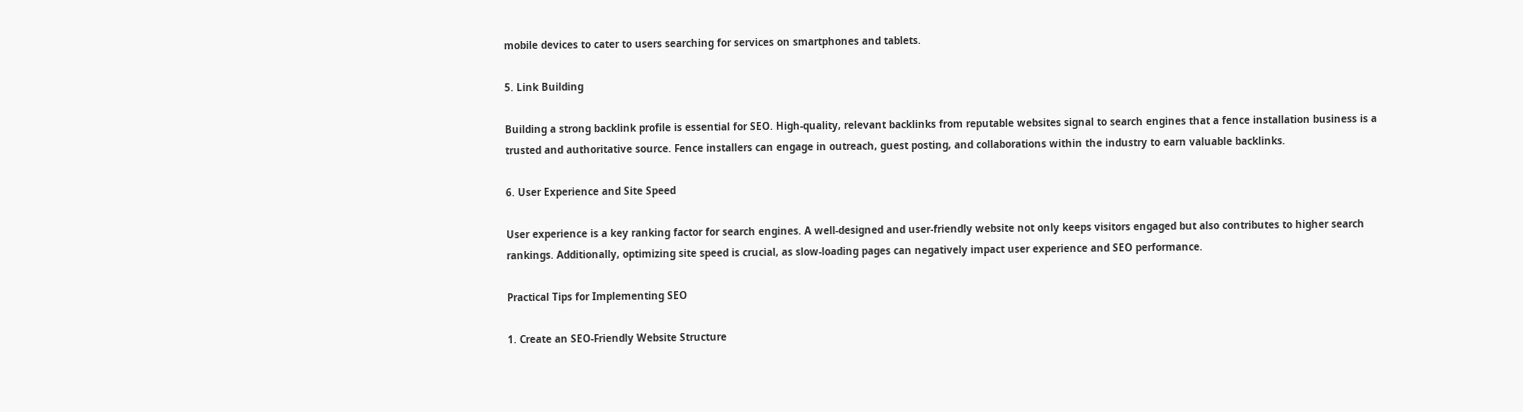mobile devices to cater to users searching for services on smartphones and tablets.

5. Link Building

Building a strong backlink profile is essential for SEO. High-quality, relevant backlinks from reputable websites signal to search engines that a fence installation business is a trusted and authoritative source. Fence installers can engage in outreach, guest posting, and collaborations within the industry to earn valuable backlinks.

6. User Experience and Site Speed

User experience is a key ranking factor for search engines. A well-designed and user-friendly website not only keeps visitors engaged but also contributes to higher search rankings. Additionally, optimizing site speed is crucial, as slow-loading pages can negatively impact user experience and SEO performance.

Practical Tips for Implementing SEO

1. Create an SEO-Friendly Website Structure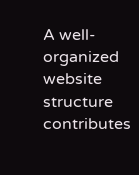A well-organized website structure contributes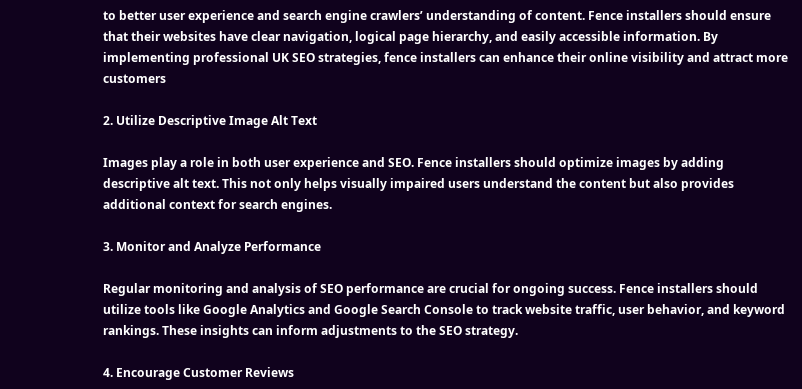to better user experience and search engine crawlers’ understanding of content. Fence installers should ensure that their websites have clear navigation, logical page hierarchy, and easily accessible information. By implementing professional UK SEO strategies, fence installers can enhance their online visibility and attract more customers

2. Utilize Descriptive Image Alt Text

Images play a role in both user experience and SEO. Fence installers should optimize images by adding descriptive alt text. This not only helps visually impaired users understand the content but also provides additional context for search engines.

3. Monitor and Analyze Performance

Regular monitoring and analysis of SEO performance are crucial for ongoing success. Fence installers should utilize tools like Google Analytics and Google Search Console to track website traffic, user behavior, and keyword rankings. These insights can inform adjustments to the SEO strategy.

4. Encourage Customer Reviews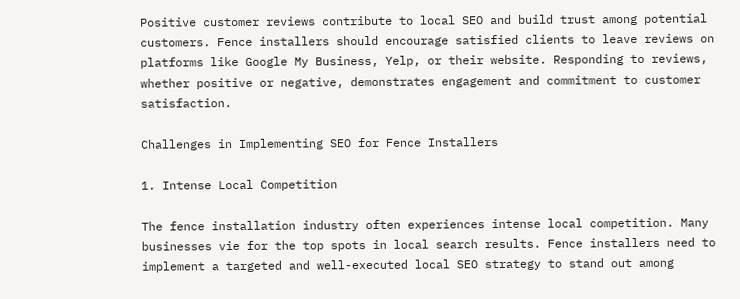Positive customer reviews contribute to local SEO and build trust among potential customers. Fence installers should encourage satisfied clients to leave reviews on platforms like Google My Business, Yelp, or their website. Responding to reviews, whether positive or negative, demonstrates engagement and commitment to customer satisfaction.

Challenges in Implementing SEO for Fence Installers

1. Intense Local Competition

The fence installation industry often experiences intense local competition. Many businesses vie for the top spots in local search results. Fence installers need to implement a targeted and well-executed local SEO strategy to stand out among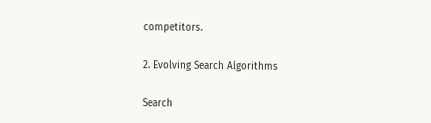competitors.

2. Evolving Search Algorithms

Search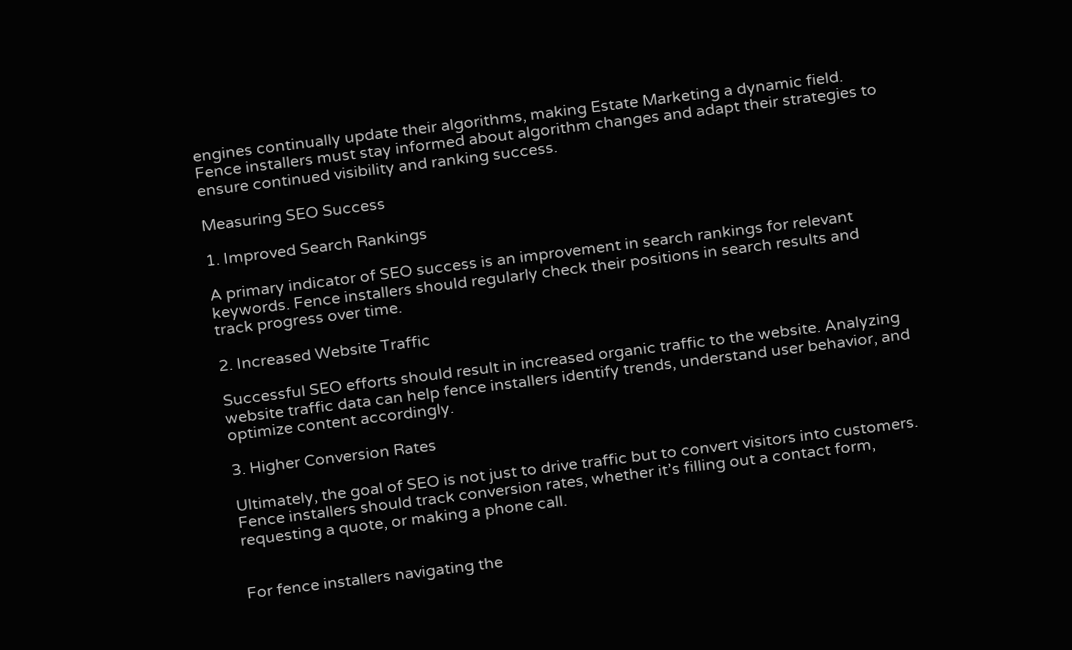engines continually update their algorithms, making Estate Marketing a dynamic field. Fence installers must stay informed about algorithm changes and adapt their strategies to ensure continued visibility and ranking success.

Measuring SEO Success

1. Improved Search Rankings

A primary indicator of SEO success is an improvement in search rankings for relevant keywords. Fence installers should regularly check their positions in search results and track progress over time.

2. Increased Website Traffic

Successful SEO efforts should result in increased organic traffic to the website. Analyzing website traffic data can help fence installers identify trends, understand user behavior, and optimize content accordingly.

3. Higher Conversion Rates

Ultimately, the goal of SEO is not just to drive traffic but to convert visitors into customers. Fence installers should track conversion rates, whether it’s filling out a contact form, requesting a quote, or making a phone call.


For fence installers navigating the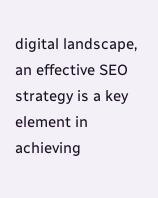digital landscape, an effective SEO strategy is a key element in achieving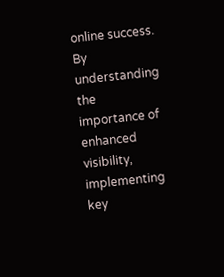online success. By understanding the importance of enhanced visibility, implementing key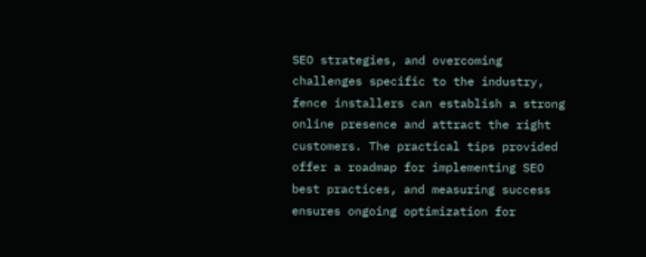SEO strategies, and overcoming challenges specific to the industry, fence installers can establish a strong online presence and attract the right customers. The practical tips provided offer a roadmap for implementing SEO best practices, and measuring success ensures ongoing optimization for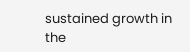sustained growth in the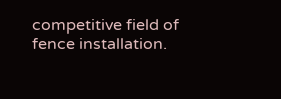competitive field of fence installation.